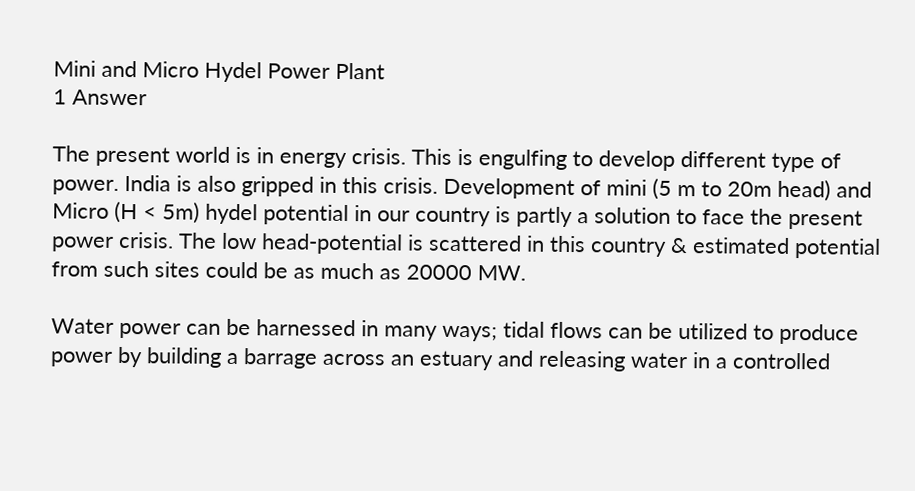Mini and Micro Hydel Power Plant
1 Answer

The present world is in energy crisis. This is engulfing to develop different type of power. India is also gripped in this crisis. Development of mini (5 m to 20m head) and Micro (H < 5m) hydel potential in our country is partly a solution to face the present power crisis. The low head-potential is scattered in this country & estimated potential from such sites could be as much as 20000 MW.

Water power can be harnessed in many ways; tidal flows can be utilized to produce power by building a barrage across an estuary and releasing water in a controlled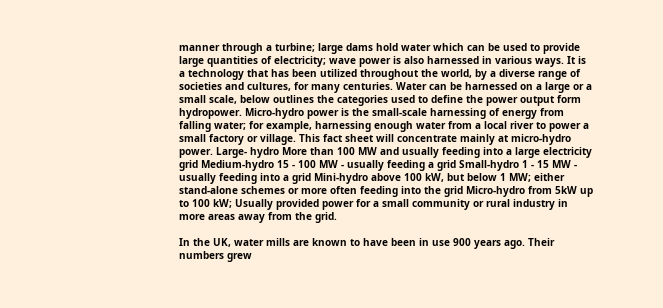manner through a turbine; large dams hold water which can be used to provide large quantities of electricity; wave power is also harnessed in various ways. It is a technology that has been utilized throughout the world, by a diverse range of societies and cultures, for many centuries. Water can be harnessed on a large or a small scale, below outlines the categories used to define the power output form hydropower. Micro-hydro power is the small-scale harnessing of energy from falling water; for example, harnessing enough water from a local river to power a small factory or village. This fact sheet will concentrate mainly at micro-hydro power. Large- hydro More than 100 MW and usually feeding into a large electricity grid Medium-hydro 15 - 100 MW - usually feeding a grid Small-hydro 1 - 15 MW - usually feeding into a grid Mini-hydro above 100 kW, but below 1 MW; either stand-alone schemes or more often feeding into the grid Micro-hydro from 5kW up to 100 kW; Usually provided power for a small community or rural industry in more areas away from the grid.

In the UK, water mills are known to have been in use 900 years ago. Their numbers grew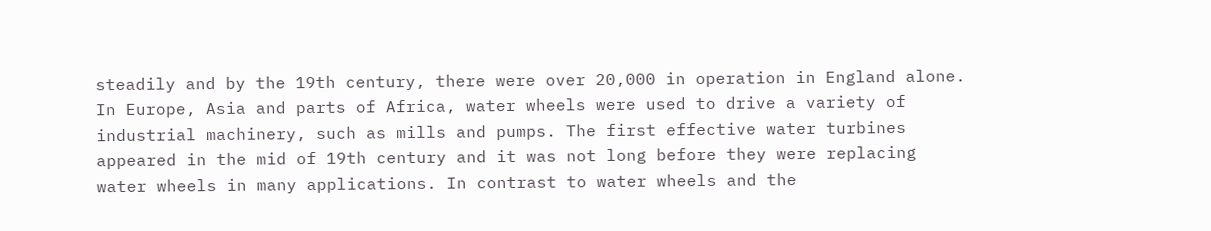steadily and by the 19th century, there were over 20,000 in operation in England alone. In Europe, Asia and parts of Africa, water wheels were used to drive a variety of industrial machinery, such as mills and pumps. The first effective water turbines appeared in the mid of 19th century and it was not long before they were replacing water wheels in many applications. In contrast to water wheels and the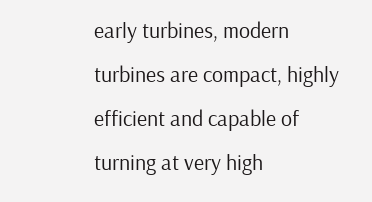early turbines, modern turbines are compact, highly efficient and capable of turning at very high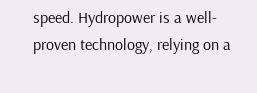speed. Hydropower is a well-proven technology, relying on a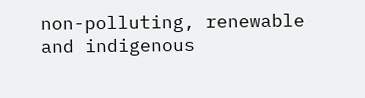non-polluting, renewable and indigenous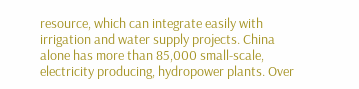resource, which can integrate easily with irrigation and water supply projects. China alone has more than 85,000 small-scale, electricity producing, hydropower plants. Over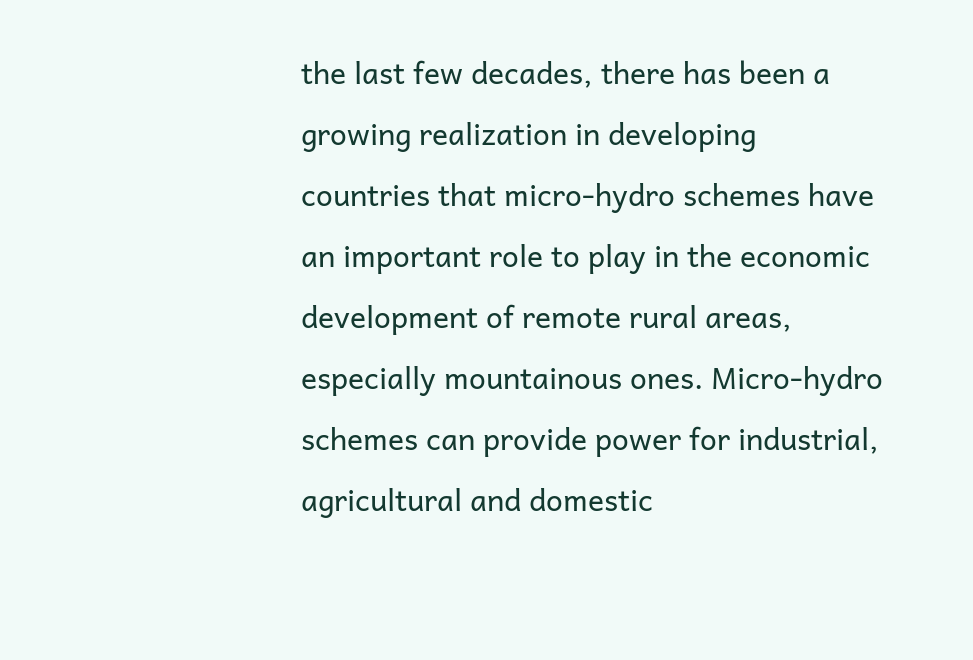the last few decades, there has been a growing realization in developing countries that micro-hydro schemes have an important role to play in the economic development of remote rural areas, especially mountainous ones. Micro-hydro schemes can provide power for industrial, agricultural and domestic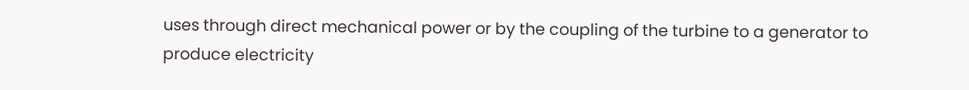uses through direct mechanical power or by the coupling of the turbine to a generator to produce electricity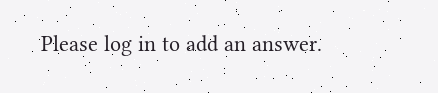Please log in to add an answer.